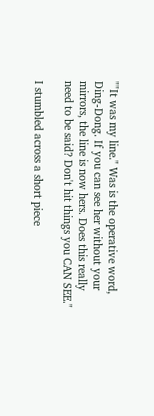""It was my line." Was is the operative word, Ding-Dong. If you can see her without your mirrors, the line is now hers. Does this really need to be said? Don't hit things you CAN SEE."

I stumbled across a short piece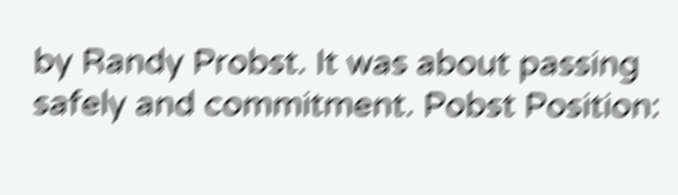by Randy Probst. It was about passing safely and commitment. Pobst Position: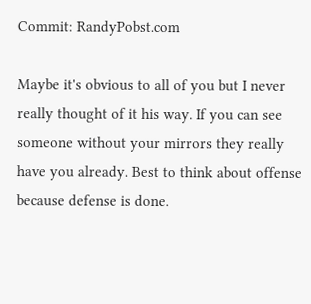Commit: RandyPobst.com

Maybe it's obvious to all of you but I never really thought of it his way. If you can see someone without your mirrors they really have you already. Best to think about offense because defense is done.